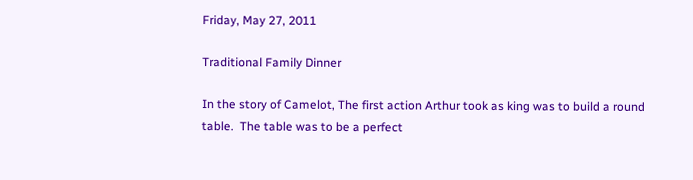Friday, May 27, 2011

Traditional Family Dinner

In the story of Camelot, The first action Arthur took as king was to build a round table.  The table was to be a perfect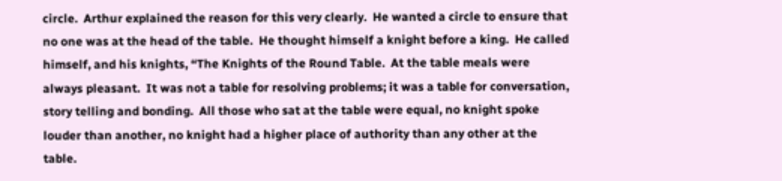circle.  Arthur explained the reason for this very clearly.  He wanted a circle to ensure that no one was at the head of the table.  He thought himself a knight before a king.  He called himself, and his knights, “The Knights of the Round Table.  At the table meals were always pleasant.  It was not a table for resolving problems; it was a table for conversation, story telling and bonding.  All those who sat at the table were equal, no knight spoke louder than another, no knight had a higher place of authority than any other at the table.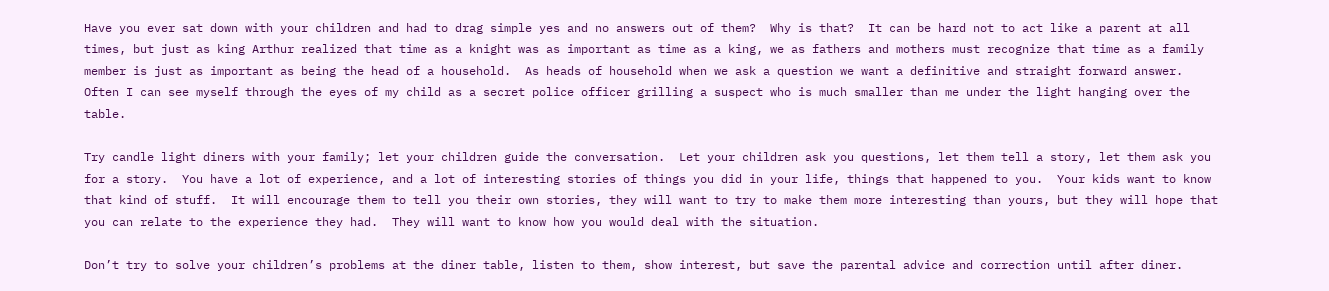Have you ever sat down with your children and had to drag simple yes and no answers out of them?  Why is that?  It can be hard not to act like a parent at all times, but just as king Arthur realized that time as a knight was as important as time as a king, we as fathers and mothers must recognize that time as a family member is just as important as being the head of a household.  As heads of household when we ask a question we want a definitive and straight forward answer.  Often I can see myself through the eyes of my child as a secret police officer grilling a suspect who is much smaller than me under the light hanging over the table.

Try candle light diners with your family; let your children guide the conversation.  Let your children ask you questions, let them tell a story, let them ask you for a story.  You have a lot of experience, and a lot of interesting stories of things you did in your life, things that happened to you.  Your kids want to know that kind of stuff.  It will encourage them to tell you their own stories, they will want to try to make them more interesting than yours, but they will hope that you can relate to the experience they had.  They will want to know how you would deal with the situation.

Don’t try to solve your children’s problems at the diner table, listen to them, show interest, but save the parental advice and correction until after diner.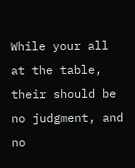While your all at the table, their should be no judgment, and no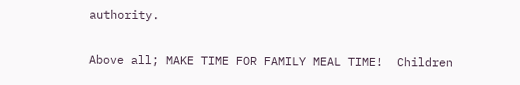authority.

Above all; MAKE TIME FOR FAMILY MEAL TIME!  Children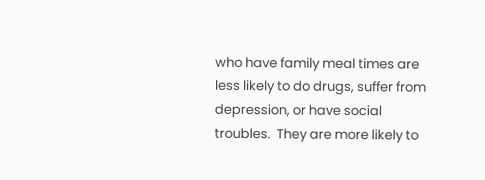who have family meal times are less likely to do drugs, suffer from depression, or have social troubles.  They are more likely to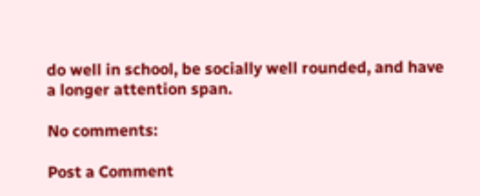do well in school, be socially well rounded, and have a longer attention span.

No comments:

Post a Comment